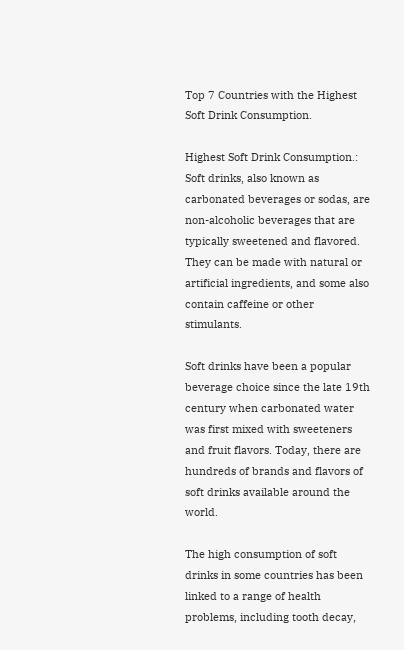Top 7 Countries with the Highest Soft Drink Consumption.

Highest Soft Drink Consumption.: Soft drinks, also known as carbonated beverages or sodas, are non-alcoholic beverages that are typically sweetened and flavored. They can be made with natural or artificial ingredients, and some also contain caffeine or other stimulants.

Soft drinks have been a popular beverage choice since the late 19th century when carbonated water was first mixed with sweeteners and fruit flavors. Today, there are hundreds of brands and flavors of soft drinks available around the world.

The high consumption of soft drinks in some countries has been linked to a range of health problems, including tooth decay,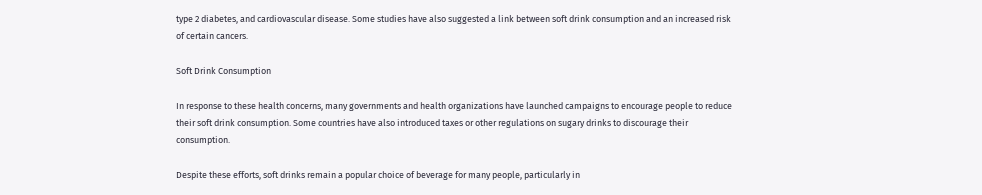type 2 diabetes, and cardiovascular disease. Some studies have also suggested a link between soft drink consumption and an increased risk of certain cancers.

Soft Drink Consumption

In response to these health concerns, many governments and health organizations have launched campaigns to encourage people to reduce their soft drink consumption. Some countries have also introduced taxes or other regulations on sugary drinks to discourage their consumption.

Despite these efforts, soft drinks remain a popular choice of beverage for many people, particularly in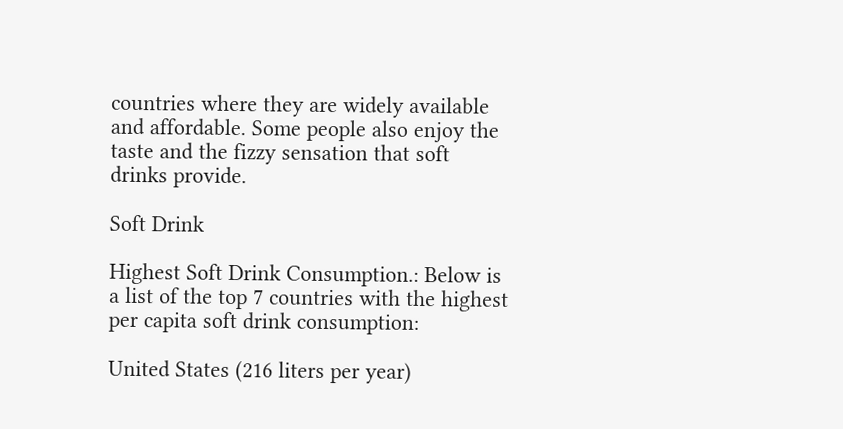countries where they are widely available and affordable. Some people also enjoy the taste and the fizzy sensation that soft drinks provide.

Soft Drink

Highest Soft Drink Consumption.: Below is a list of the top 7 countries with the highest per capita soft drink consumption:

United States (216 liters per year)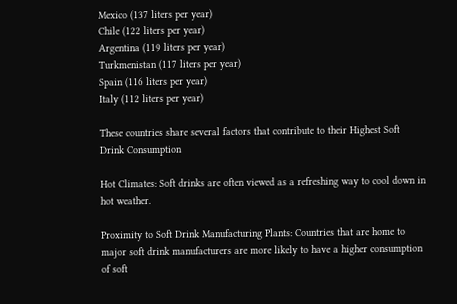Mexico (137 liters per year)
Chile (122 liters per year)
Argentina (119 liters per year)
Turkmenistan (117 liters per year)
Spain (116 liters per year)
Italy (112 liters per year)

These countries share several factors that contribute to their Highest Soft Drink Consumption

Hot Climates: Soft drinks are often viewed as a refreshing way to cool down in hot weather.

Proximity to Soft Drink Manufacturing Plants: Countries that are home to major soft drink manufacturers are more likely to have a higher consumption of soft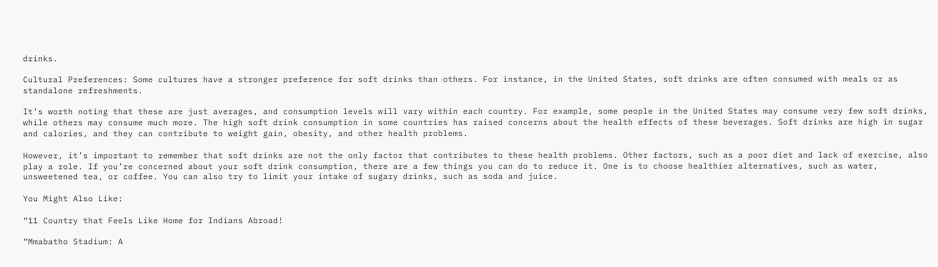drinks.

Cultural Preferences: Some cultures have a stronger preference for soft drinks than others. For instance, in the United States, soft drinks are often consumed with meals or as standalone refreshments.

It’s worth noting that these are just averages, and consumption levels will vary within each country. For example, some people in the United States may consume very few soft drinks, while others may consume much more. The high soft drink consumption in some countries has raised concerns about the health effects of these beverages. Soft drinks are high in sugar and calories, and they can contribute to weight gain, obesity, and other health problems.

However, it’s important to remember that soft drinks are not the only factor that contributes to these health problems. Other factors, such as a poor diet and lack of exercise, also play a role. If you’re concerned about your soft drink consumption, there are a few things you can do to reduce it. One is to choose healthier alternatives, such as water, unsweetened tea, or coffee. You can also try to limit your intake of sugary drinks, such as soda and juice.

You Might Also Like:

“11 Country that Feels Like Home for Indians Abroad!

“Mmabatho Stadium: A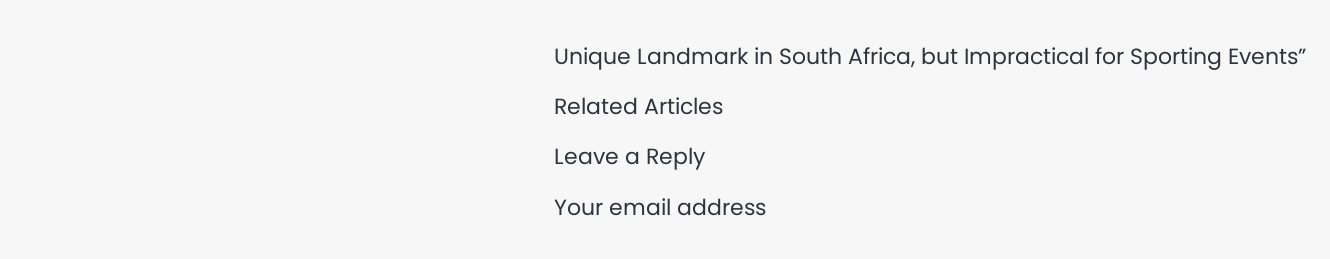Unique Landmark in South Africa, but Impractical for Sporting Events”

Related Articles

Leave a Reply

Your email address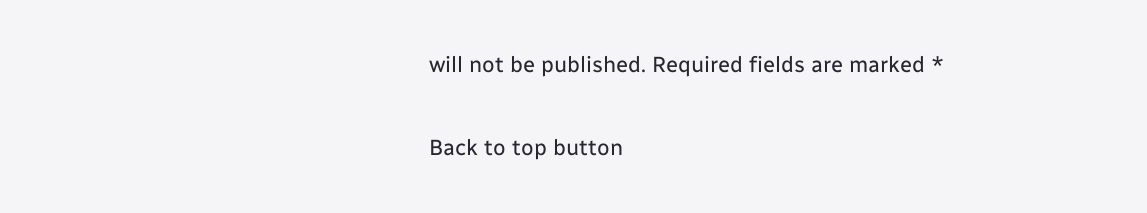will not be published. Required fields are marked *

Back to top button